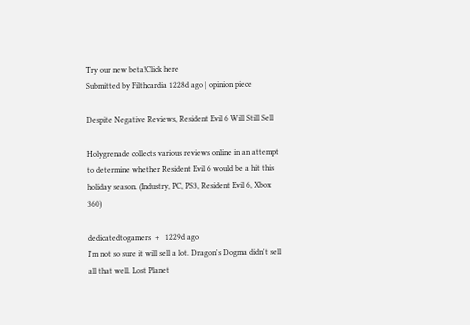Try our new beta!Click here
Submitted by Filthcardia 1228d ago | opinion piece

Despite Negative Reviews, Resident Evil 6 Will Still Sell

Holygrenade collects various reviews online in an attempt to determine whether Resident Evil 6 would be a hit this holiday season. (Industry, PC, PS3, Resident Evil 6, Xbox 360)

dedicatedtogamers  +   1229d ago
I'm not so sure it will sell a lot. Dragon's Dogma didn't sell all that well. Lost Planet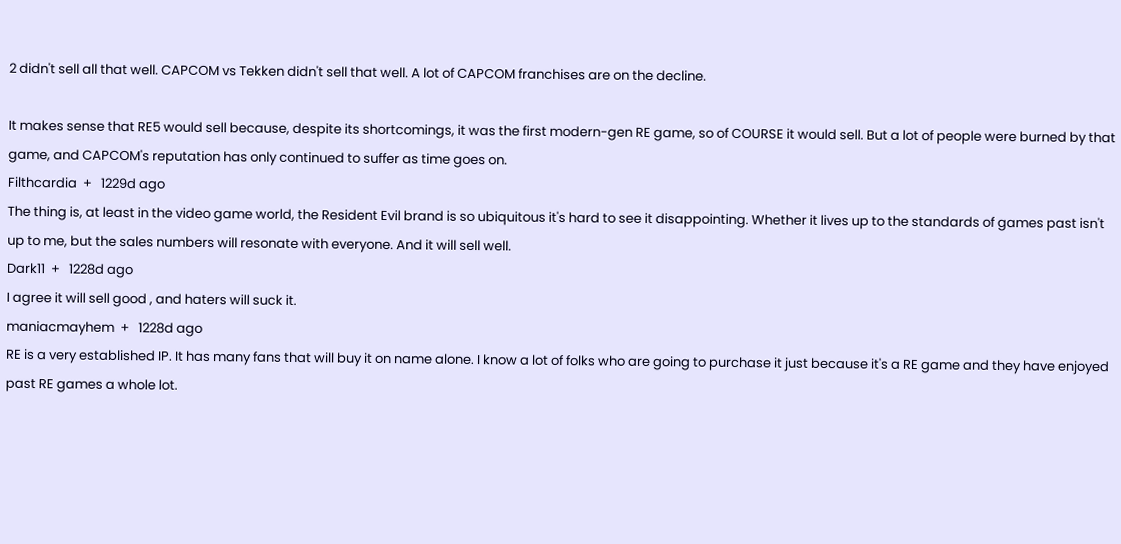2 didn't sell all that well. CAPCOM vs Tekken didn't sell that well. A lot of CAPCOM franchises are on the decline.

It makes sense that RE5 would sell because, despite its shortcomings, it was the first modern-gen RE game, so of COURSE it would sell. But a lot of people were burned by that game, and CAPCOM's reputation has only continued to suffer as time goes on.
Filthcardia  +   1229d ago
The thing is, at least in the video game world, the Resident Evil brand is so ubiquitous it's hard to see it disappointing. Whether it lives up to the standards of games past isn't up to me, but the sales numbers will resonate with everyone. And it will sell well.
Dark11  +   1228d ago
I agree it will sell good , and haters will suck it.
maniacmayhem  +   1228d ago
RE is a very established IP. It has many fans that will buy it on name alone. I know a lot of folks who are going to purchase it just because it's a RE game and they have enjoyed past RE games a whole lot.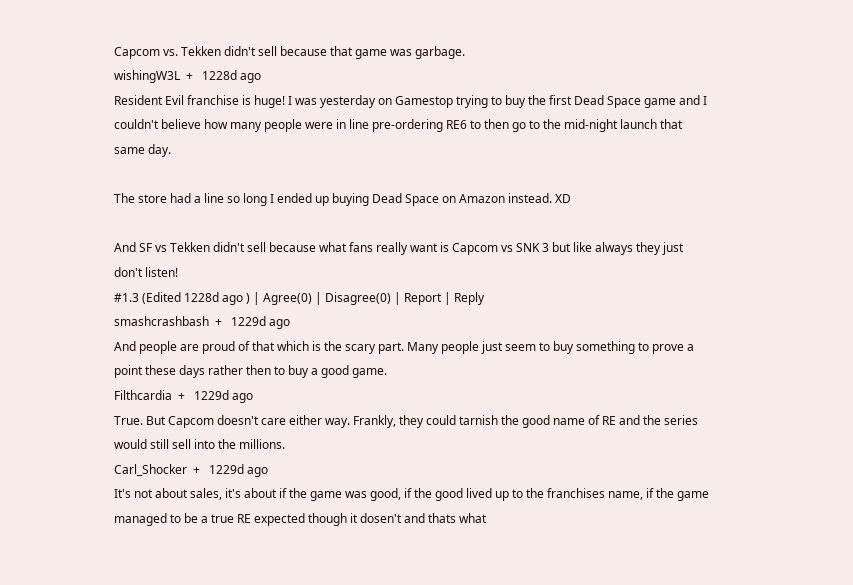Capcom vs. Tekken didn't sell because that game was garbage.
wishingW3L  +   1228d ago
Resident Evil franchise is huge! I was yesterday on Gamestop trying to buy the first Dead Space game and I couldn't believe how many people were in line pre-ordering RE6 to then go to the mid-night launch that same day.

The store had a line so long I ended up buying Dead Space on Amazon instead. XD

And SF vs Tekken didn't sell because what fans really want is Capcom vs SNK 3 but like always they just don't listen!
#1.3 (Edited 1228d ago ) | Agree(0) | Disagree(0) | Report | Reply
smashcrashbash  +   1229d ago
And people are proud of that which is the scary part. Many people just seem to buy something to prove a point these days rather then to buy a good game.
Filthcardia  +   1229d ago
True. But Capcom doesn't care either way. Frankly, they could tarnish the good name of RE and the series would still sell into the millions.
Carl_Shocker  +   1229d ago
It's not about sales, it's about if the game was good, if the good lived up to the franchises name, if the game managed to be a true RE expected though it dosen't and thats what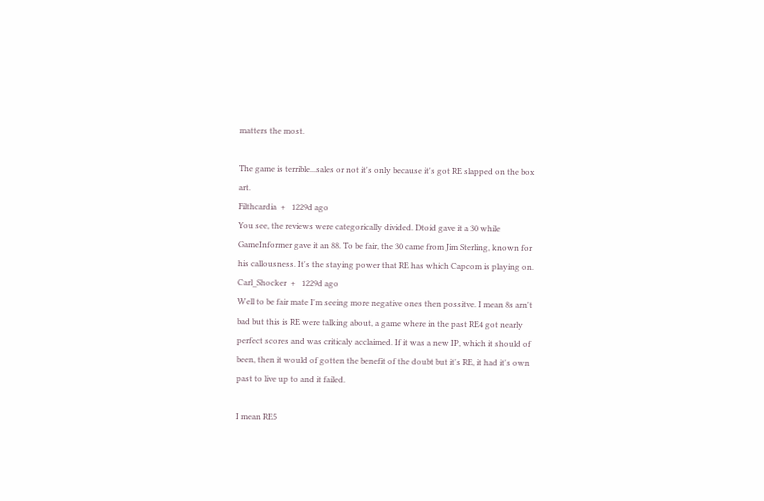matters the most.

The game is terrible...sales or not it's only because it's got RE slapped on the box art.
Filthcardia  +   1229d ago
You see, the reviews were categorically divided. Dtoid gave it a 30 while GameInformer gave it an 88. To be fair, the 30 came from Jim Sterling, known for his callousness. It's the staying power that RE has which Capcom is playing on.
Carl_Shocker  +   1229d ago
Well to be fair mate I'm seeing more negative ones then possitve. I mean 8s arn't bad but this is RE were talking about, a game where in the past RE4 got nearly perfect scores and was criticaly acclaimed. If it was a new IP, which it should of been, then it would of gotten the benefit of the doubt but it's RE, it had it's own past to live up to and it failed.

I mean RE5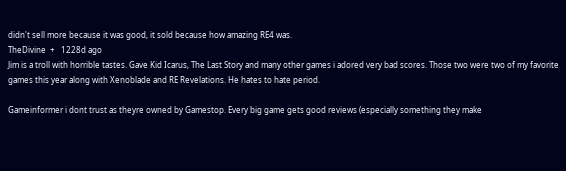didn't sell more because it was good, it sold because how amazing RE4 was.
TheDivine  +   1228d ago
Jim is a troll with horrible tastes. Gave Kid Icarus, The Last Story and many other games i adored very bad scores. Those two were two of my favorite games this year along with Xenoblade and RE Revelations. He hates to hate period.

Gameinformer i dont trust as theyre owned by Gamestop. Every big game gets good reviews (especially something they make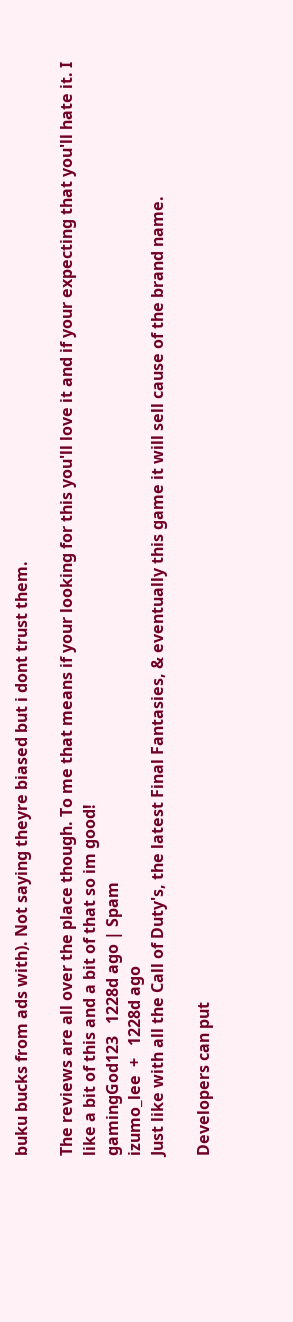buku bucks from ads with). Not saying theyre biased but i dont trust them.

The reviews are all over the place though. To me that means if your looking for this you'll love it and if your expecting that you'll hate it. I like a bit of this and a bit of that so im good!
gamingGod123   1228d ago | Spam
izumo_lee  +   1228d ago
Just like with all the Call of Duty's, the latest Final Fantasies, & eventually this game it will sell cause of the brand name.

Developers can put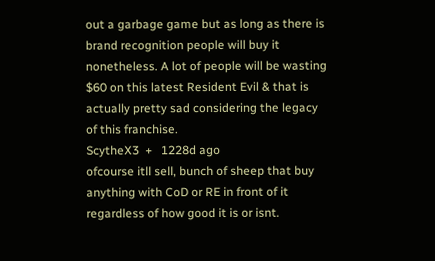out a garbage game but as long as there is brand recognition people will buy it nonetheless. A lot of people will be wasting $60 on this latest Resident Evil & that is actually pretty sad considering the legacy of this franchise.
ScytheX3  +   1228d ago
ofcourse itll sell, bunch of sheep that buy anything with CoD or RE in front of it regardless of how good it is or isnt.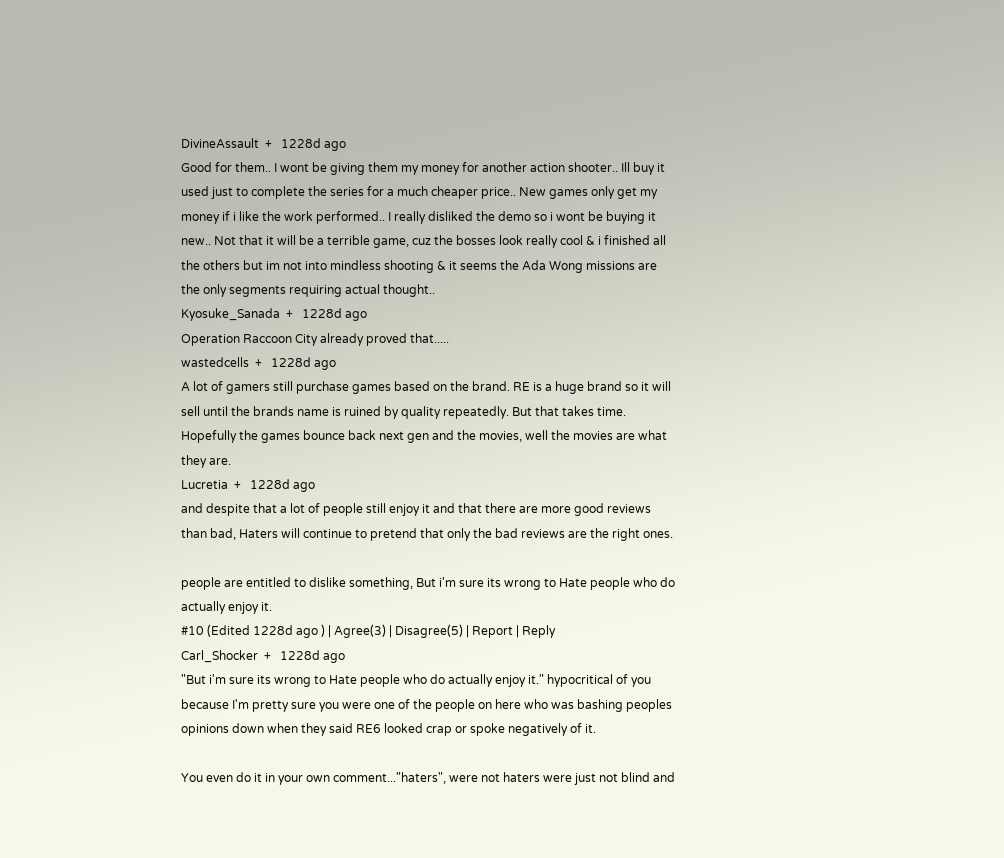DivineAssault  +   1228d ago
Good for them.. I wont be giving them my money for another action shooter.. Ill buy it used just to complete the series for a much cheaper price.. New games only get my money if i like the work performed.. I really disliked the demo so i wont be buying it new.. Not that it will be a terrible game, cuz the bosses look really cool & i finished all the others but im not into mindless shooting & it seems the Ada Wong missions are the only segments requiring actual thought..
Kyosuke_Sanada  +   1228d ago
Operation Raccoon City already proved that.....
wastedcells  +   1228d ago
A lot of gamers still purchase games based on the brand. RE is a huge brand so it will sell until the brands name is ruined by quality repeatedly. But that takes time. Hopefully the games bounce back next gen and the movies, well the movies are what they are.
Lucretia  +   1228d ago
and despite that a lot of people still enjoy it and that there are more good reviews than bad, Haters will continue to pretend that only the bad reviews are the right ones.

people are entitled to dislike something, But i'm sure its wrong to Hate people who do actually enjoy it.
#10 (Edited 1228d ago ) | Agree(3) | Disagree(5) | Report | Reply
Carl_Shocker  +   1228d ago
"But i'm sure its wrong to Hate people who do actually enjoy it." hypocritical of you because I'm pretty sure you were one of the people on here who was bashing peoples opinions down when they said RE6 looked crap or spoke negatively of it.

You even do it in your own comment..."haters", were not haters were just not blind and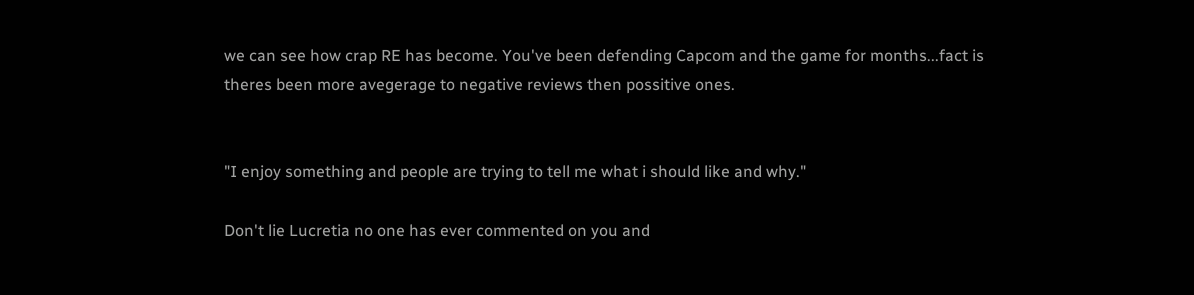we can see how crap RE has become. You've been defending Capcom and the game for months...fact is theres been more avegerage to negative reviews then possitive ones.


"I enjoy something and people are trying to tell me what i should like and why."

Don't lie Lucretia no one has ever commented on you and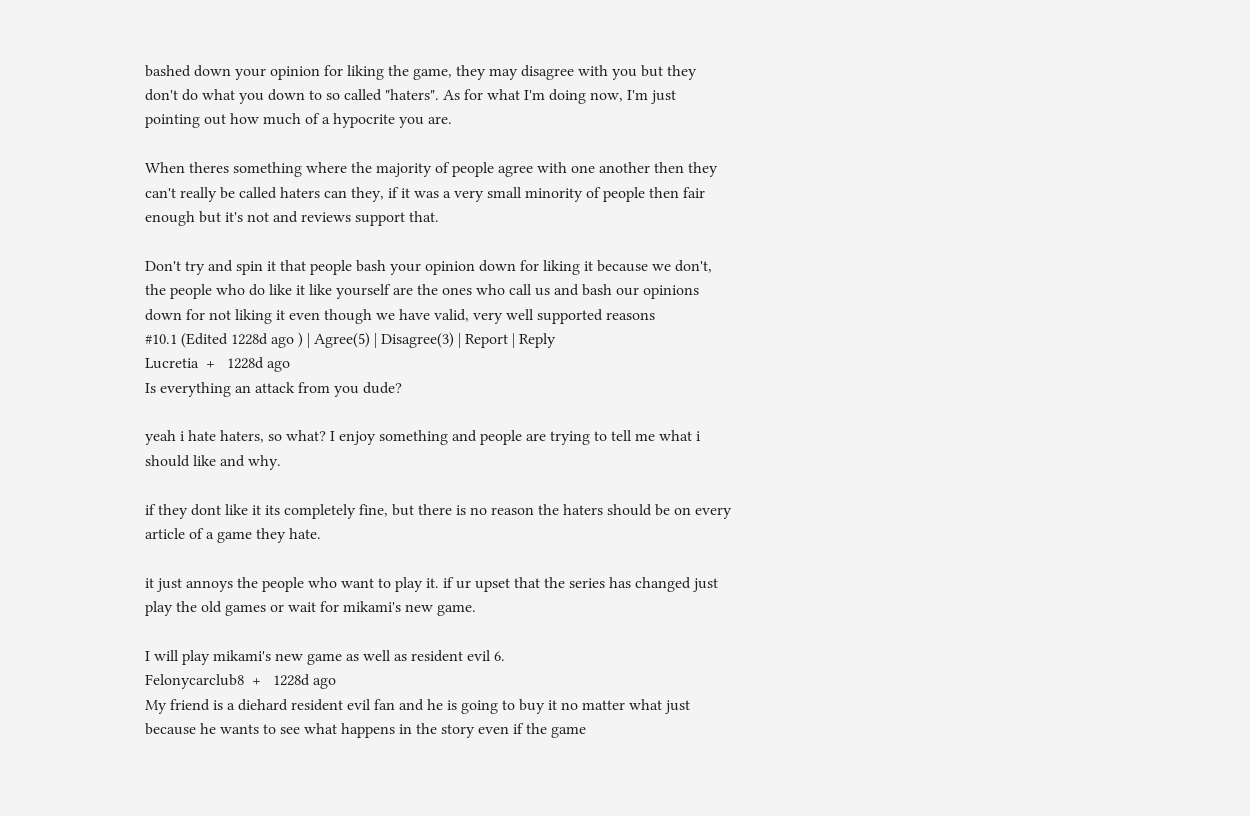bashed down your opinion for liking the game, they may disagree with you but they don't do what you down to so called "haters". As for what I'm doing now, I'm just pointing out how much of a hypocrite you are.

When theres something where the majority of people agree with one another then they can't really be called haters can they, if it was a very small minority of people then fair enough but it's not and reviews support that.

Don't try and spin it that people bash your opinion down for liking it because we don't, the people who do like it like yourself are the ones who call us and bash our opinions down for not liking it even though we have valid, very well supported reasons
#10.1 (Edited 1228d ago ) | Agree(5) | Disagree(3) | Report | Reply
Lucretia  +   1228d ago
Is everything an attack from you dude?

yeah i hate haters, so what? I enjoy something and people are trying to tell me what i should like and why.

if they dont like it its completely fine, but there is no reason the haters should be on every article of a game they hate.

it just annoys the people who want to play it. if ur upset that the series has changed just play the old games or wait for mikami's new game.

I will play mikami's new game as well as resident evil 6.
Felonycarclub8  +   1228d ago
My friend is a diehard resident evil fan and he is going to buy it no matter what just because he wants to see what happens in the story even if the game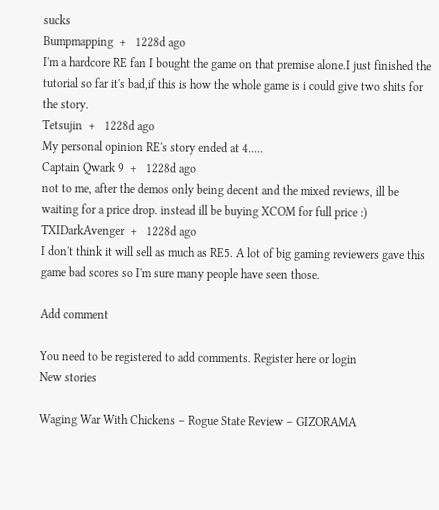sucks
Bumpmapping  +   1228d ago
I'm a hardcore RE fan I bought the game on that premise alone.I just finished the tutorial so far it's bad,if this is how the whole game is i could give two shits for the story.
Tetsujin  +   1228d ago
My personal opinion RE's story ended at 4.....
Captain Qwark 9  +   1228d ago
not to me, after the demos only being decent and the mixed reviews, ill be waiting for a price drop. instead ill be buying XCOM for full price :)
TXIDarkAvenger  +   1228d ago
I don't think it will sell as much as RE5. A lot of big gaming reviewers gave this game bad scores so I'm sure many people have seen those.

Add comment

You need to be registered to add comments. Register here or login
New stories

Waging War With Chickens – Rogue State Review – GIZORAMA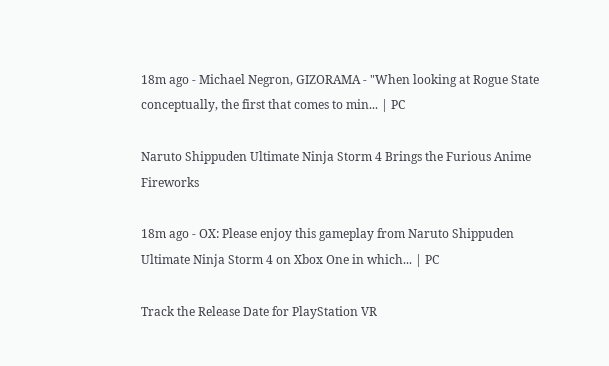18m ago - Michael Negron, GIZORAMA - "When looking at Rogue State conceptually, the first that comes to min... | PC

Naruto Shippuden Ultimate Ninja Storm 4 Brings the Furious Anime Fireworks

18m ago - OX: Please enjoy this gameplay from Naruto Shippuden Ultimate Ninja Storm 4 on Xbox One in which... | PC

Track the Release Date for PlayStation VR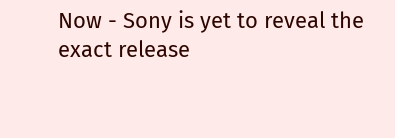Now - Sony is yet to reveal the exact release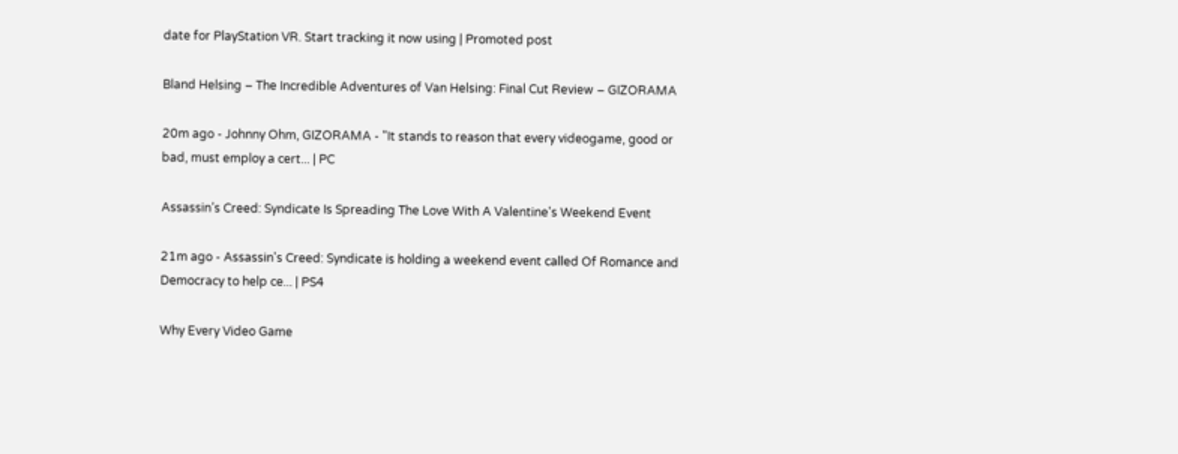date for PlayStation VR. Start tracking it now using | Promoted post

Bland Helsing – The Incredible Adventures of Van Helsing: Final Cut Review – GIZORAMA

20m ago - Johnny Ohm, GIZORAMA - "It stands to reason that every videogame, good or bad, must employ a cert... | PC

Assassin’s Creed: Syndicate Is Spreading The Love With A Valentine's Weekend Event

21m ago - Assassin's Creed: Syndicate is holding a weekend event called Of Romance and Democracy to help ce... | PS4

Why Every Video Game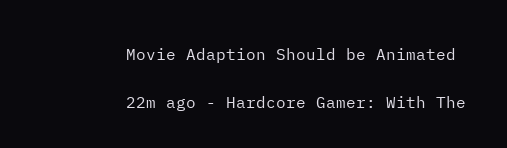Movie Adaption Should be Animated

22m ago - Hardcore Gamer: With The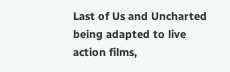Last of Us and Uncharted being adapted to live action films,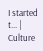I started t... | Culture